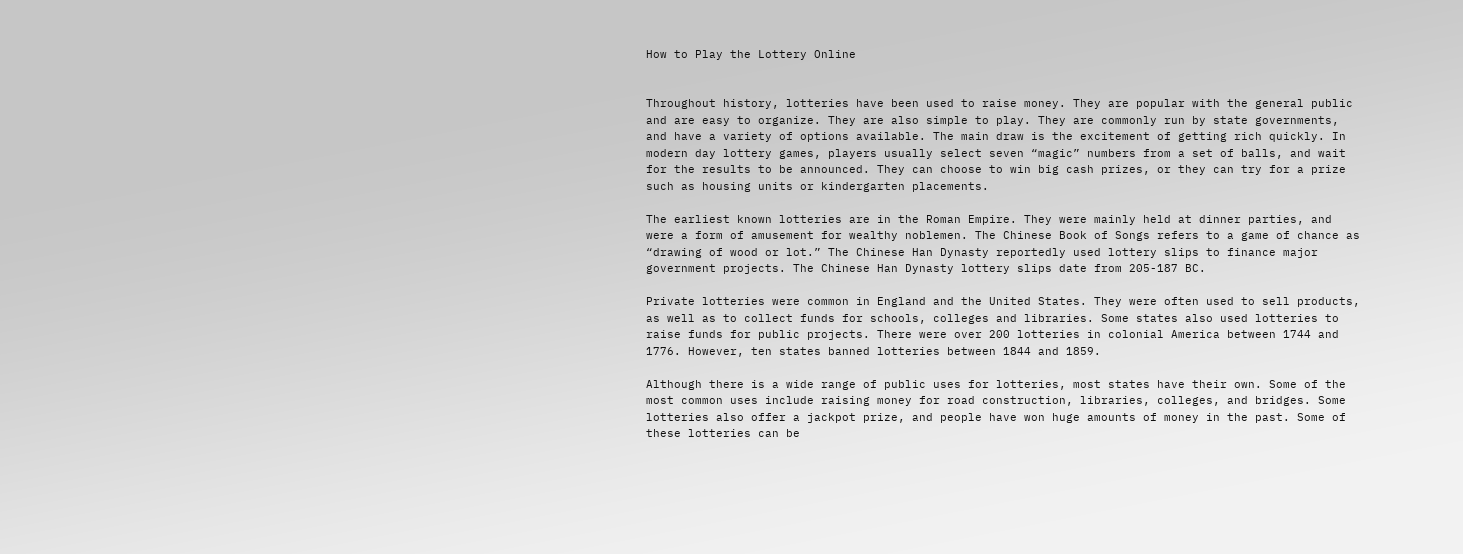How to Play the Lottery Online


Throughout history, lotteries have been used to raise money. They are popular with the general public and are easy to organize. They are also simple to play. They are commonly run by state governments, and have a variety of options available. The main draw is the excitement of getting rich quickly. In modern day lottery games, players usually select seven “magic” numbers from a set of balls, and wait for the results to be announced. They can choose to win big cash prizes, or they can try for a prize such as housing units or kindergarten placements.

The earliest known lotteries are in the Roman Empire. They were mainly held at dinner parties, and were a form of amusement for wealthy noblemen. The Chinese Book of Songs refers to a game of chance as “drawing of wood or lot.” The Chinese Han Dynasty reportedly used lottery slips to finance major government projects. The Chinese Han Dynasty lottery slips date from 205-187 BC.

Private lotteries were common in England and the United States. They were often used to sell products, as well as to collect funds for schools, colleges and libraries. Some states also used lotteries to raise funds for public projects. There were over 200 lotteries in colonial America between 1744 and 1776. However, ten states banned lotteries between 1844 and 1859.

Although there is a wide range of public uses for lotteries, most states have their own. Some of the most common uses include raising money for road construction, libraries, colleges, and bridges. Some lotteries also offer a jackpot prize, and people have won huge amounts of money in the past. Some of these lotteries can be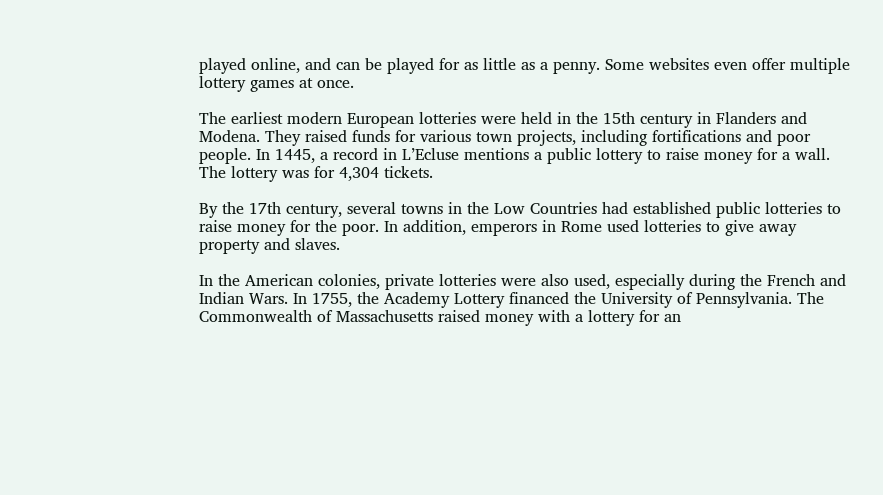played online, and can be played for as little as a penny. Some websites even offer multiple lottery games at once.

The earliest modern European lotteries were held in the 15th century in Flanders and Modena. They raised funds for various town projects, including fortifications and poor people. In 1445, a record in L’Ecluse mentions a public lottery to raise money for a wall. The lottery was for 4,304 tickets.

By the 17th century, several towns in the Low Countries had established public lotteries to raise money for the poor. In addition, emperors in Rome used lotteries to give away property and slaves.

In the American colonies, private lotteries were also used, especially during the French and Indian Wars. In 1755, the Academy Lottery financed the University of Pennsylvania. The Commonwealth of Massachusetts raised money with a lottery for an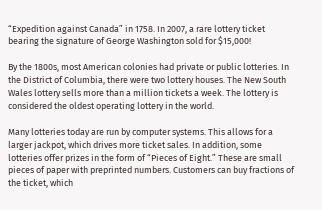“Expedition against Canada” in 1758. In 2007, a rare lottery ticket bearing the signature of George Washington sold for $15,000!

By the 1800s, most American colonies had private or public lotteries. In the District of Columbia, there were two lottery houses. The New South Wales lottery sells more than a million tickets a week. The lottery is considered the oldest operating lottery in the world.

Many lotteries today are run by computer systems. This allows for a larger jackpot, which drives more ticket sales. In addition, some lotteries offer prizes in the form of “Pieces of Eight.” These are small pieces of paper with preprinted numbers. Customers can buy fractions of the ticket, which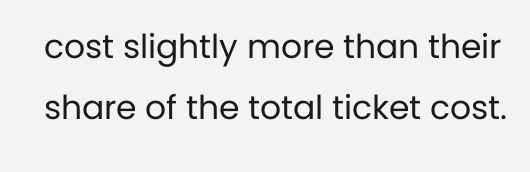cost slightly more than their share of the total ticket cost.